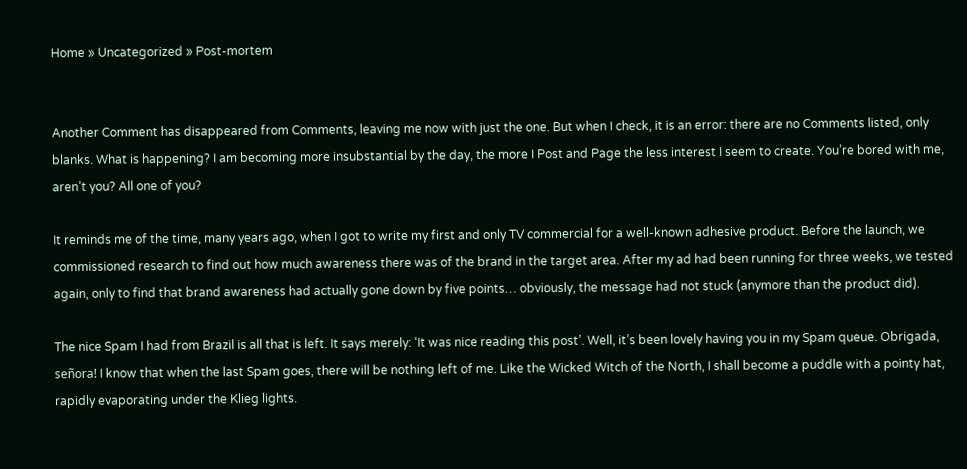Home » Uncategorized » Post-mortem


Another Comment has disappeared from Comments, leaving me now with just the one. But when I check, it is an error: there are no Comments listed, only blanks. What is happening? I am becoming more insubstantial by the day, the more I Post and Page the less interest I seem to create. You’re bored with me, aren’t you? All one of you?

It reminds me of the time, many years ago, when I got to write my first and only TV commercial for a well-known adhesive product. Before the launch, we commissioned research to find out how much awareness there was of the brand in the target area. After my ad had been running for three weeks, we tested again, only to find that brand awareness had actually gone down by five points… obviously, the message had not stuck (anymore than the product did).

The nice Spam I had from Brazil is all that is left. It says merely: ‘It was nice reading this post’. Well, it’s been lovely having you in my Spam queue. Obrigada, señora! I know that when the last Spam goes, there will be nothing left of me. Like the Wicked Witch of the North, I shall become a puddle with a pointy hat, rapidly evaporating under the Klieg lights.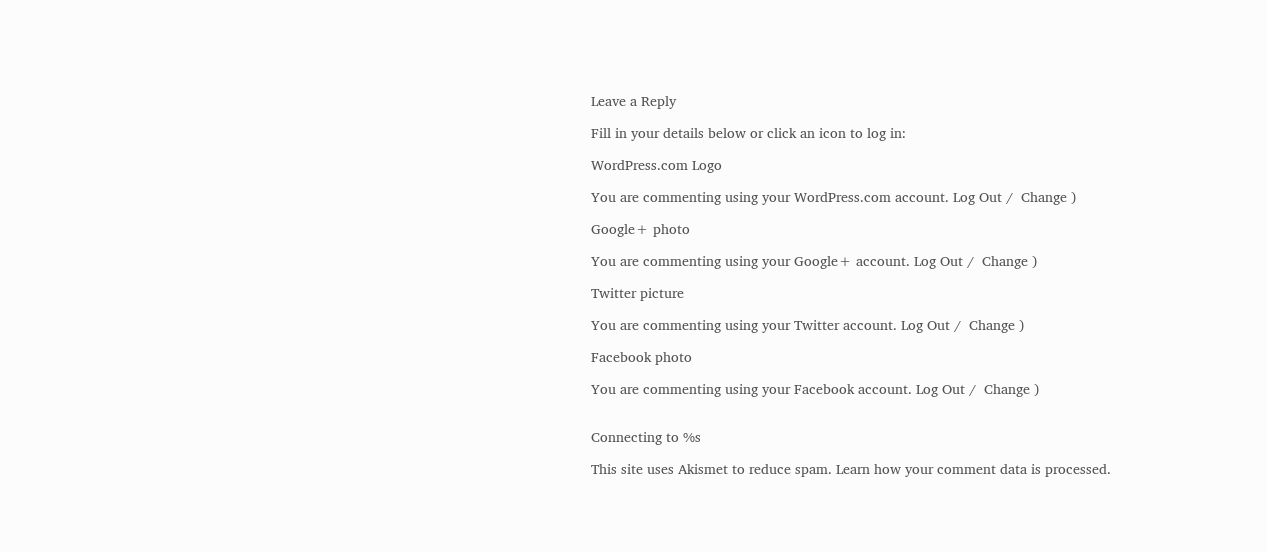Leave a Reply

Fill in your details below or click an icon to log in:

WordPress.com Logo

You are commenting using your WordPress.com account. Log Out /  Change )

Google+ photo

You are commenting using your Google+ account. Log Out /  Change )

Twitter picture

You are commenting using your Twitter account. Log Out /  Change )

Facebook photo

You are commenting using your Facebook account. Log Out /  Change )


Connecting to %s

This site uses Akismet to reduce spam. Learn how your comment data is processed.